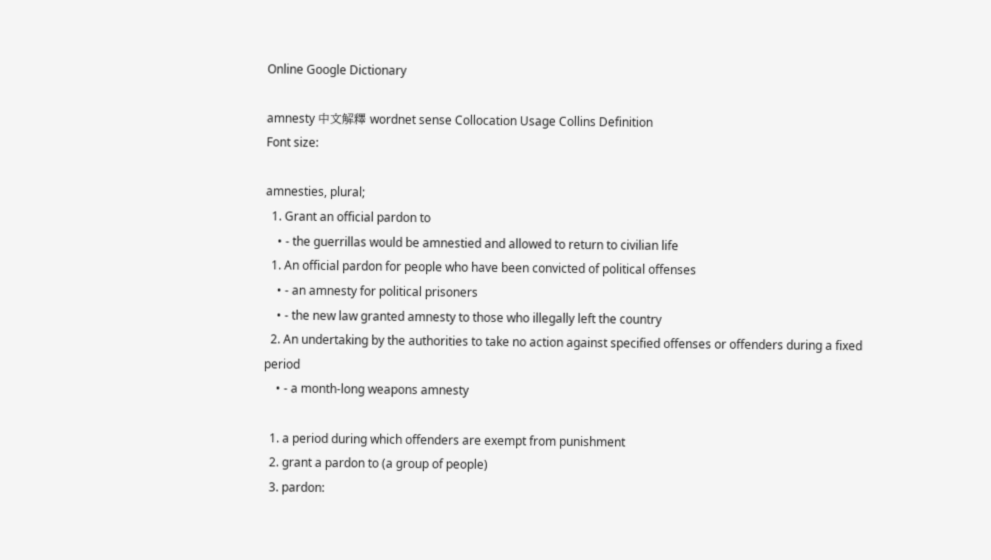Online Google Dictionary

amnesty 中文解釋 wordnet sense Collocation Usage Collins Definition
Font size:

amnesties, plural;
  1. Grant an official pardon to
    • - the guerrillas would be amnestied and allowed to return to civilian life
  1. An official pardon for people who have been convicted of political offenses
    • - an amnesty for political prisoners
    • - the new law granted amnesty to those who illegally left the country
  2. An undertaking by the authorities to take no action against specified offenses or offenders during a fixed period
    • - a month-long weapons amnesty

  1. a period during which offenders are exempt from punishment
  2. grant a pardon to (a group of people)
  3. pardon: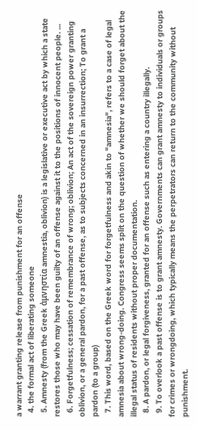a warrant granting release from punishment for an offense
  4. the formal act of liberating someone
  5. Amnesty (from the Greek ἀμνηστία amnestia, oblivion) is a legislative or executive act by which a state restores those who may have been guilty of an offense against it to the positions of innocent people. ...
  6. Forgetfulness; cessation of remembrance of wrong; oblivion; An act of the sovereign power granting oblivion, or a general pardon, for a past offense, as to subjects concerned in an insurrection; To grant a pardon (to a group)
  7. This word, based on the Greek word for forgetfulness and akin to "amnesia", refers to a case of legal amnesia about wrong-doing. Congress seems split on the question of whether we should forget about the illegal status of residents without proper documentation.
  8. A pardon, or legal forgiveness, granted for an offense such as entering a country illegally.
  9. To overlook a past offense is to grant amnesty. Governments can grant amnesty to individuals or groups for crimes or wrongdoing, which typically means the perpetrators can return to the community without punishment.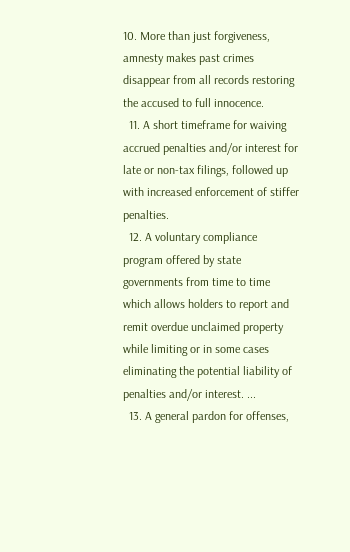10. More than just forgiveness, amnesty makes past crimes disappear from all records restoring the accused to full innocence.
  11. A short timeframe for waiving accrued penalties and/or interest for late or non-tax filings, followed up with increased enforcement of stiffer penalties.
  12. A voluntary compliance program offered by state governments from time to time which allows holders to report and remit overdue unclaimed property while limiting or in some cases eliminating the potential liability of penalties and/or interest. ...
  13. A general pardon for offenses,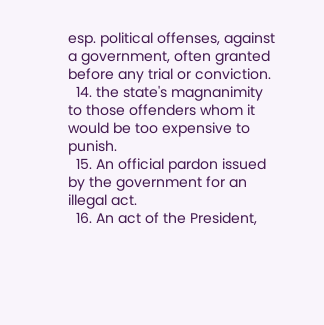esp. political offenses, against a government, often granted before any trial or conviction.
  14. the state's magnanimity to those offenders whom it would be too expensive to punish.
  15. An official pardon issued by the government for an illegal act.
  16. An act of the President,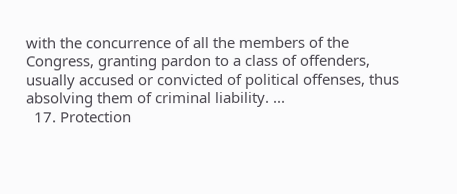with the concurrence of all the members of the Congress, granting pardon to a class of offenders, usually accused or convicted of political offenses, thus absolving them of criminal liability. ...
  17. Protection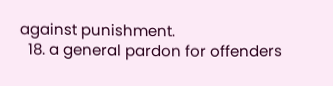against punishment.
  18. a general pardon for offenders